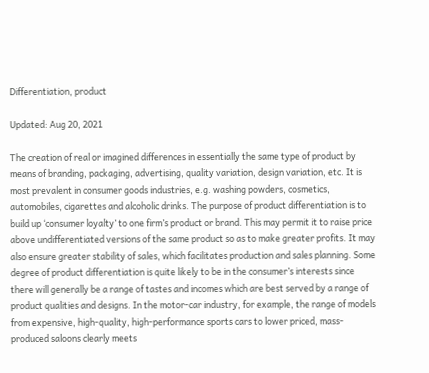Differentiation, product

Updated: Aug 20, 2021

The creation of real or imagined differences in essentially the same type of product by means of branding, packaging, advertising, quality variation, design variation, etc. It is most prevalent in consumer goods industries, e.g. washing powders, cosmetics, automobiles, cigarettes and alcoholic drinks. The purpose of product differentiation is to build up ‘consumer loyalty’ to one firm’s product or brand. This may permit it to raise price above undifferentiated versions of the same product so as to make greater profits. It may also ensure greater stability of sales, which facilitates production and sales planning. Some degree of product differentiation is quite likely to be in the consumer’s interests since there will generally be a range of tastes and incomes which are best served by a range of product qualities and designs. In the motor-car industry, for example, the range of models from expensive, high-quality, high-performance sports cars to lower priced, mass-produced saloons clearly meets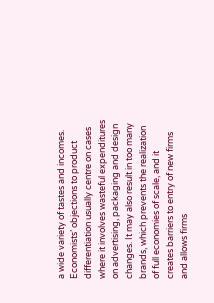a wide variety of tastes and incomes. Economists’ objections to product differentiation usually centre on cases where it involves wasteful expenditures on advertising, packaging and design changes. It may also result in too many brands, which prevents the realization of full economies of scale, and it creates barriers to entry of new firms and allows firms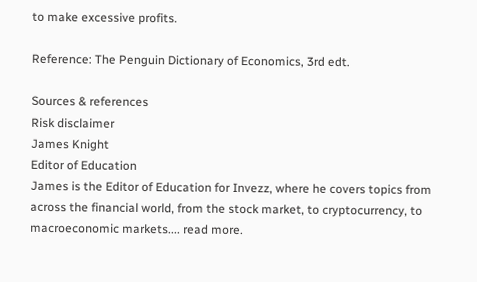to make excessive profits.

Reference: The Penguin Dictionary of Economics, 3rd edt.

Sources & references
Risk disclaimer
James Knight
Editor of Education
James is the Editor of Education for Invezz, where he covers topics from across the financial world, from the stock market, to cryptocurrency, to macroeconomic markets.... read more.